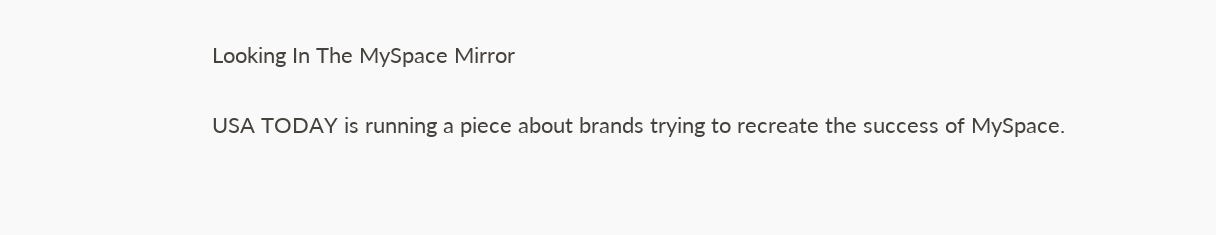Looking In The MySpace Mirror

USA TODAY is running a piece about brands trying to recreate the success of MySpace.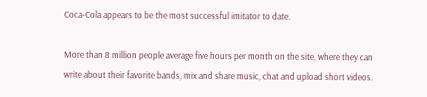Coca-Cola appears to be the most successful imitator to date.

More than 8 million people average five hours per month on the site, where they can write about their favorite bands, mix and share music, chat and upload short videos.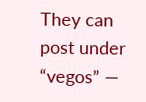They can post under “vegos” —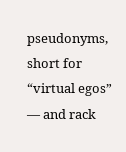pseudonyms, short for “virtual egos” — and rack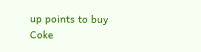up points to buy Coke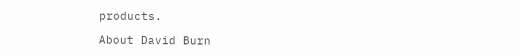products.

About David Burn